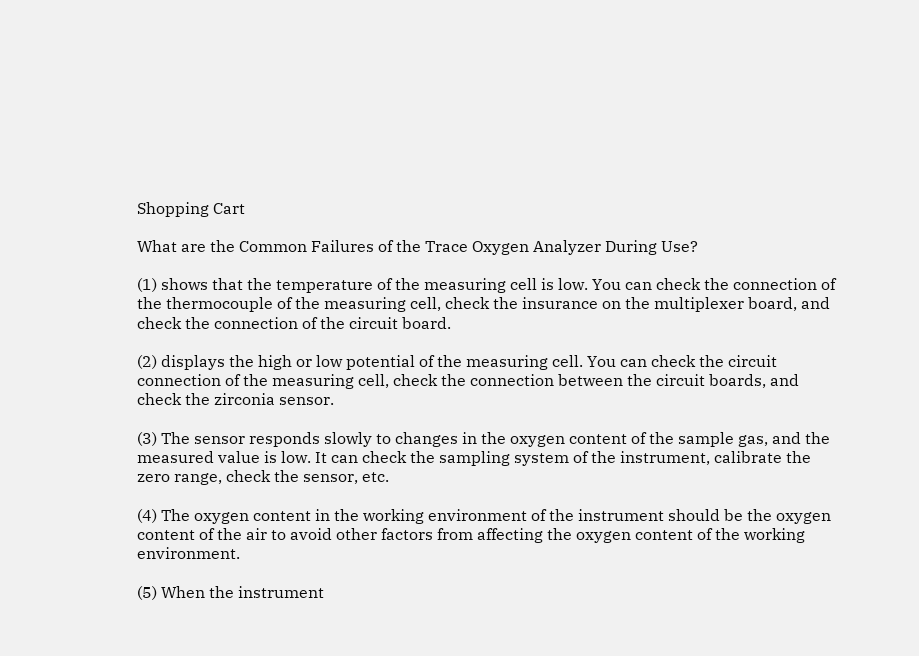Shopping Cart

What are the Common Failures of the Trace Oxygen Analyzer During Use?

(1) shows that the temperature of the measuring cell is low. You can check the connection of the thermocouple of the measuring cell, check the insurance on the multiplexer board, and check the connection of the circuit board.

(2) displays the high or low potential of the measuring cell. You can check the circuit connection of the measuring cell, check the connection between the circuit boards, and check the zirconia sensor.

(3) The sensor responds slowly to changes in the oxygen content of the sample gas, and the measured value is low. It can check the sampling system of the instrument, calibrate the zero range, check the sensor, etc.

(4) The oxygen content in the working environment of the instrument should be the oxygen content of the air to avoid other factors from affecting the oxygen content of the working environment.

(5) When the instrument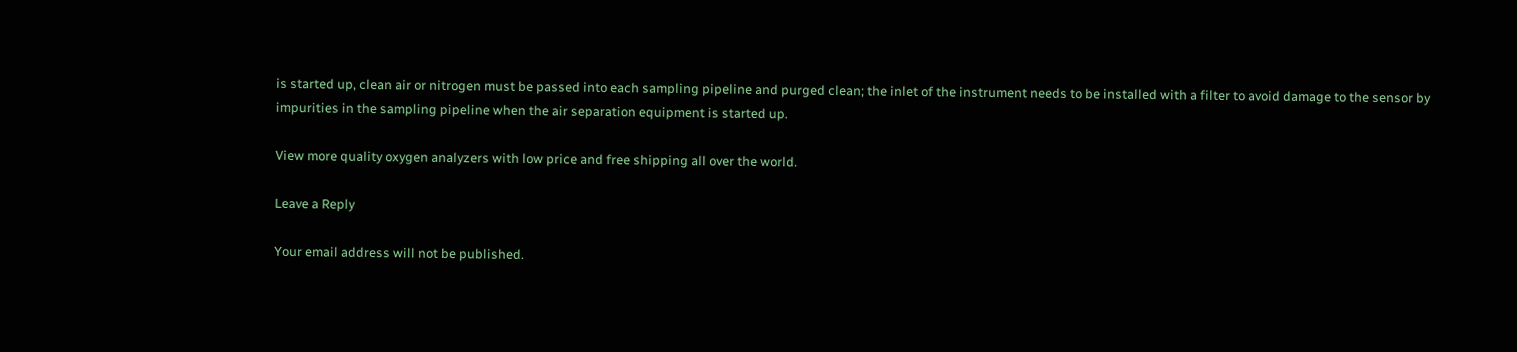is started up, clean air or nitrogen must be passed into each sampling pipeline and purged clean; the inlet of the instrument needs to be installed with a filter to avoid damage to the sensor by impurities in the sampling pipeline when the air separation equipment is started up.

View more quality oxygen analyzers with low price and free shipping all over the world.

Leave a Reply

Your email address will not be published.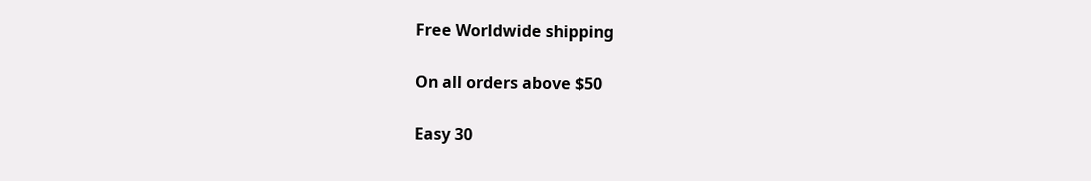Free Worldwide shipping

On all orders above $50

Easy 30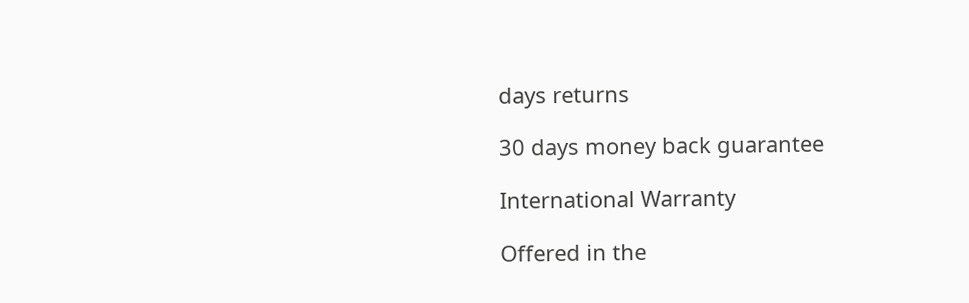days returns

30 days money back guarantee

International Warranty

Offered in the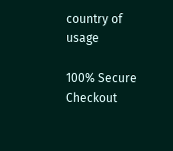country of usage

100% Secure Checkout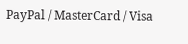PayPal / MasterCard / Visa